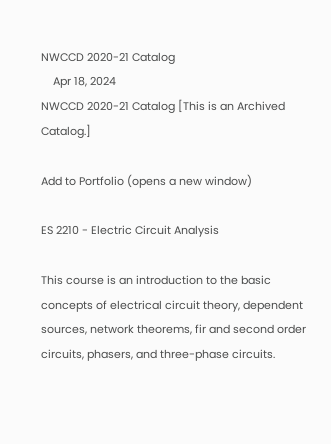NWCCD 2020-21 Catalog
    Apr 18, 2024
NWCCD 2020-21 Catalog [This is an Archived Catalog.]

Add to Portfolio (opens a new window)

ES 2210 - Electric Circuit Analysis

This course is an introduction to the basic concepts of electrical circuit theory, dependent sources, network theorems, fir and second order circuits, phasers, and three-phase circuits.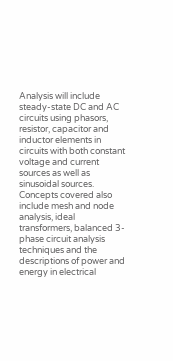Analysis will include steady-state DC and AC circuits using phasors, resistor, capacitor and inductor elements in circuits with both constant voltage and current sources as well as sinusoidal sources. Concepts covered also include mesh and node analysis, ideal transformers, balanced 3-phase circuit analysis techniques and the descriptions of power and energy in electrical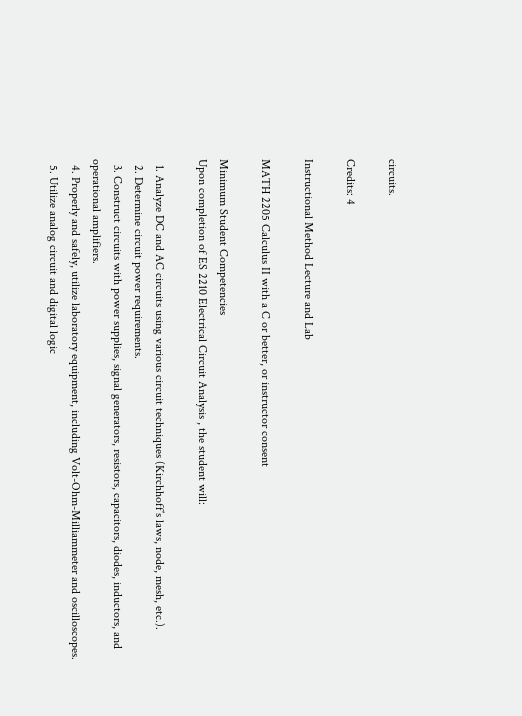circuits.

Credits: 4

Instructional Method Lecture and Lab

MATH 2205 Calculus II with a C or better, or instructor consent

Minimum Student Competencies
Upon completion of ES 2210 Electrical Circuit Analysis , the student will:

  1. Analyze DC and AC circuits using various circuit techniques (Kirchhoff’s laws, node, mesh, etc.).
  2. Determine circuit power requirements.
  3. Construct circuits with power supplies, signal generators, resistors, capacitors, diodes, inductors, and operational amplifiers.
  4. Properly and safely, utilize laboratory equipment, including Volt-Ohm-Milliammeter and oscilloscopes.
  5. Utilize analog circuit and digital logic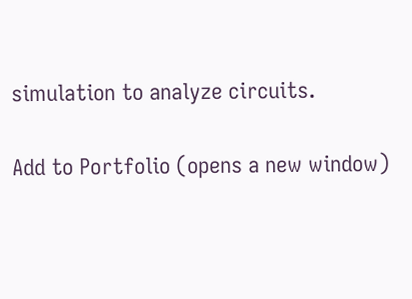simulation to analyze circuits.

Add to Portfolio (opens a new window)